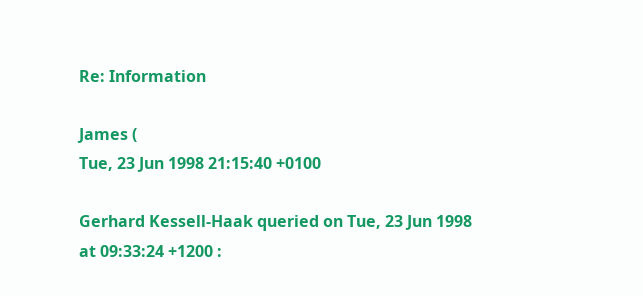Re: Information

James (
Tue, 23 Jun 1998 21:15:40 +0100

Gerhard Kessell-Haak queried on Tue, 23 Jun 1998
at 09:33:24 +1200 :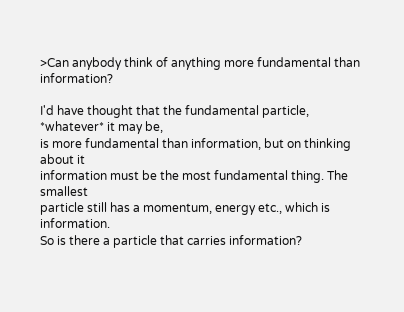>Can anybody think of anything more fundamental than information?

I'd have thought that the fundamental particle, *whatever* it may be,
is more fundamental than information, but on thinking about it
information must be the most fundamental thing. The smallest
particle still has a momentum, energy etc., which is information.
So is there a particle that carries information?